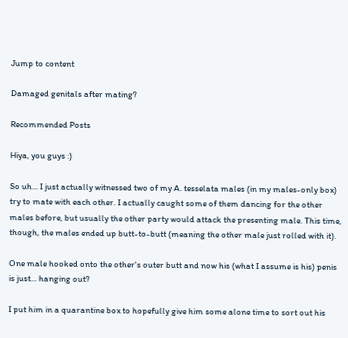Jump to content

Damaged genitals after mating?

Recommended Posts

Hiya, you guys :)

So uh... I just actually witnessed two of my A. tesselata males (in my males-only box) try to mate with each other. I actually caught some of them dancing for the other males before, but usually the other party would attack the presenting male. This time, though, the males ended up butt-to-butt (meaning the other male just rolled with it).

One male hooked onto the other's outer butt and now his (what I assume is his) penis is just... hanging out?

I put him in a quarantine box to hopefully give him some alone time to sort out his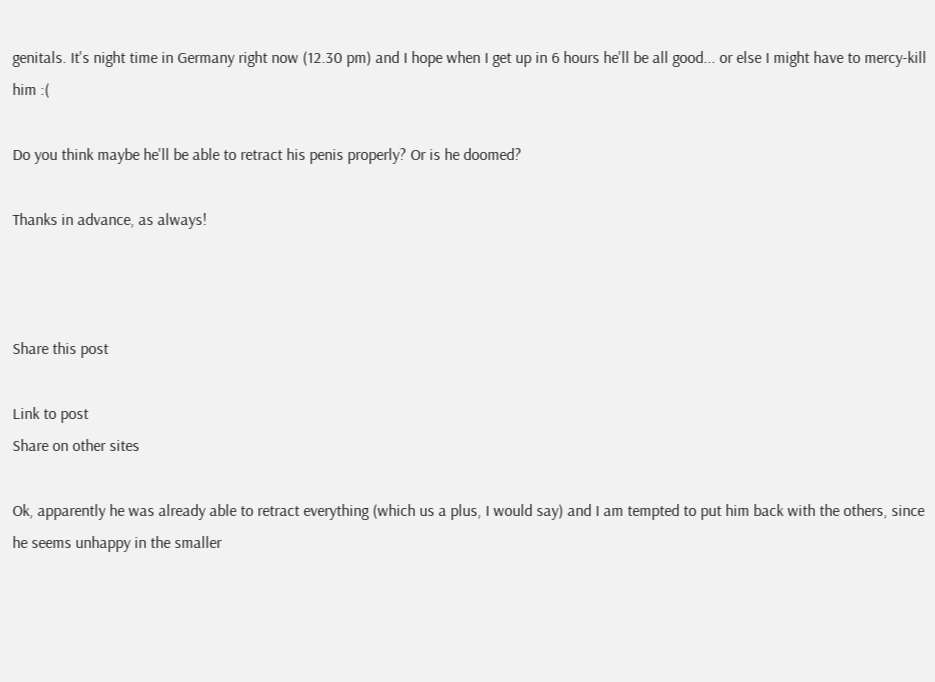genitals. It's night time in Germany right now (12.30 pm) and I hope when I get up in 6 hours he'll be all good... or else I might have to mercy-kill him :(

Do you think maybe he'll be able to retract his penis properly? Or is he doomed?

Thanks in advance, as always!



Share this post

Link to post
Share on other sites

Ok, apparently he was already able to retract everything (which us a plus, I would say) and I am tempted to put him back with the others, since he seems unhappy in the smaller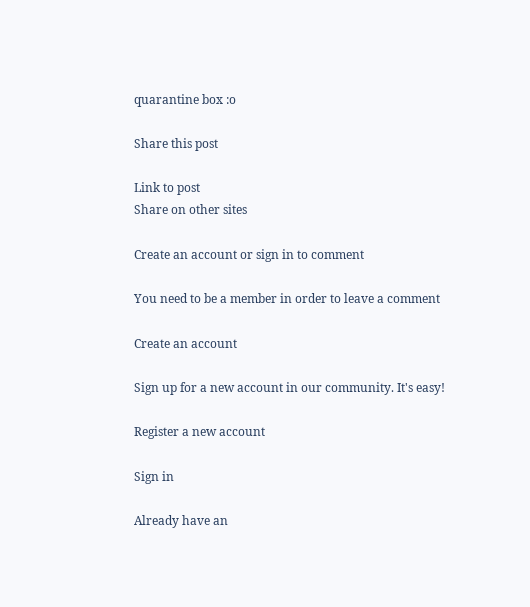quarantine box :o

Share this post

Link to post
Share on other sites

Create an account or sign in to comment

You need to be a member in order to leave a comment

Create an account

Sign up for a new account in our community. It's easy!

Register a new account

Sign in

Already have an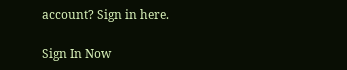account? Sign in here.

Sign In Now